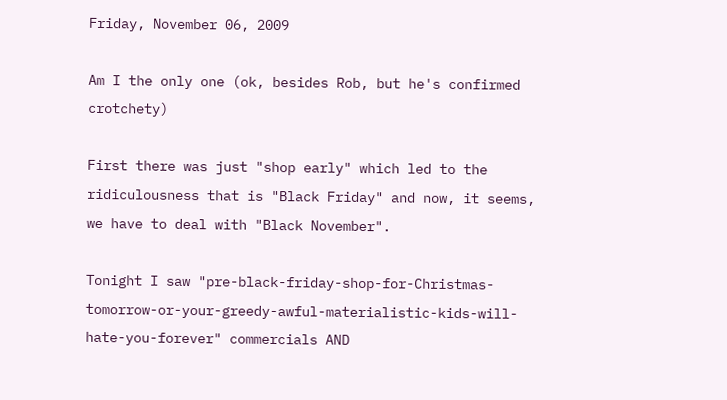Friday, November 06, 2009

Am I the only one (ok, besides Rob, but he's confirmed crotchety)

First there was just "shop early" which led to the ridiculousness that is "Black Friday" and now, it seems, we have to deal with "Black November".

Tonight I saw "pre-black-friday-shop-for-Christmas-tomorrow-or-your-greedy-awful-materialistic-kids-will-hate-you-forever" commercials AND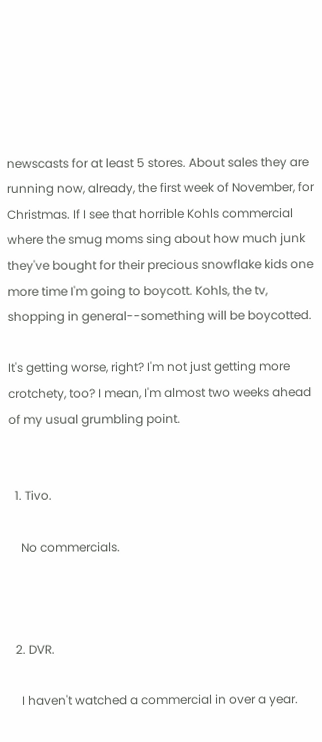newscasts for at least 5 stores. About sales they are running now, already, the first week of November, for Christmas. If I see that horrible Kohls commercial where the smug moms sing about how much junk they've bought for their precious snowflake kids one more time I'm going to boycott. Kohls, the tv, shopping in general--something will be boycotted.

It's getting worse, right? I'm not just getting more crotchety, too? I mean, I'm almost two weeks ahead of my usual grumbling point.


  1. Tivo.

    No commercials.



  2. DVR.

    I haven't watched a commercial in over a year.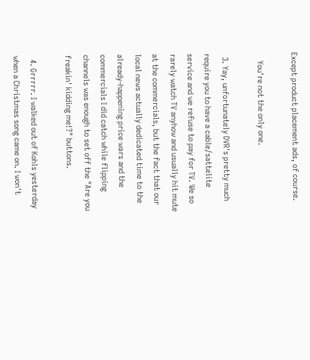Except product placement ads, of course.

    You're not the only one.

  3. Yay, unfortunately DVR's pretty much require you to have a cable/sattelite service and we refuse to pay for TV. We so rarely watch TV anyhow and usually hit mute at the commercials, but the fact that our local news actually dedicated time to the already-happening price wars and the commercials I did catch while flipping channels was enough to set off the "Are you freakin' kidding me!?" buttons.

  4. Grrrrr. I walked out of Kohls yesterday when a Christmas song came on. I won't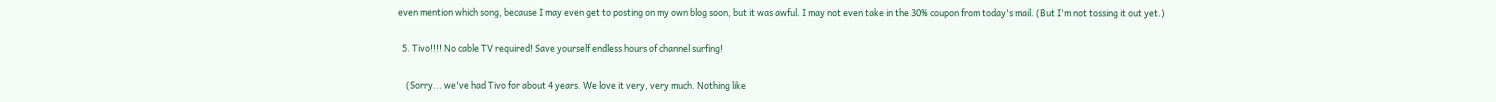even mention which song, because I may even get to posting on my own blog soon, but it was awful. I may not even take in the 30% coupon from today's mail. (But I'm not tossing it out yet.)

  5. Tivo!!!! No cable TV required! Save yourself endless hours of channel surfing!

    (Sorry... we've had Tivo for about 4 years. We love it very, very much. Nothing like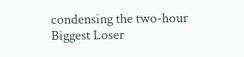condensing the two-hour Biggest Loser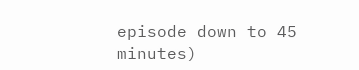episode down to 45 minutes)